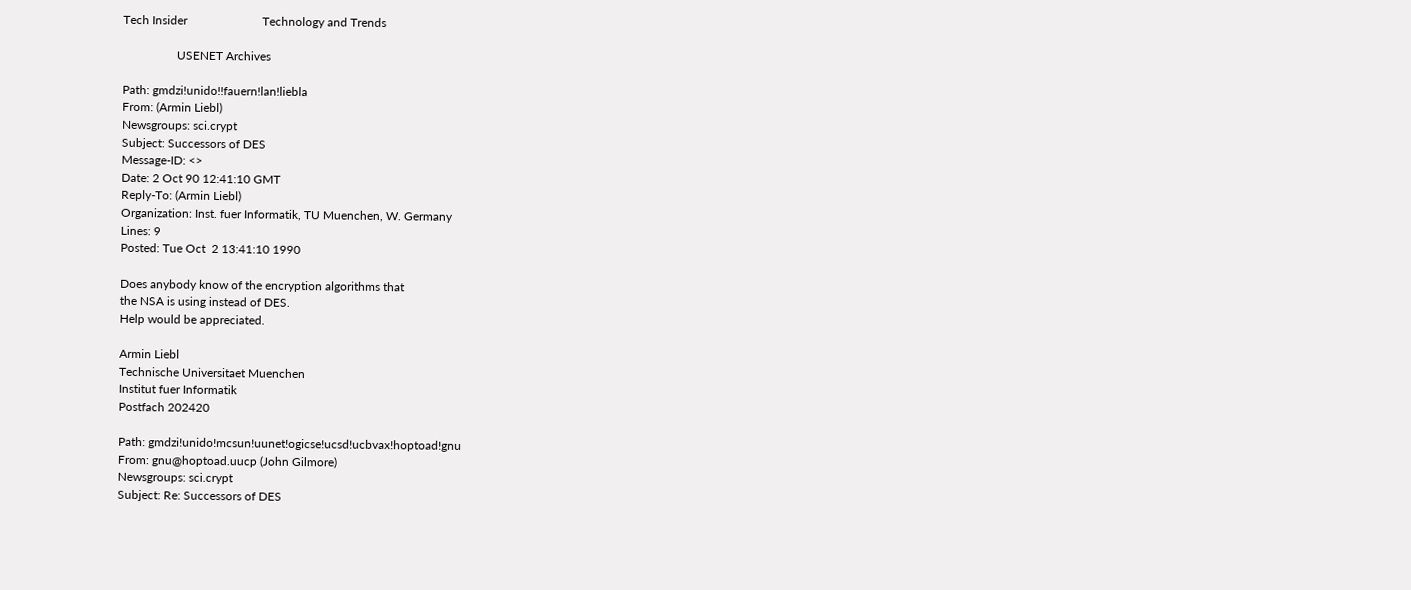Tech Insider                         Technology and Trends

                  USENET Archives

Path: gmdzi!unido!!fauern!lan!liebla
From: (Armin Liebl)
Newsgroups: sci.crypt
Subject: Successors of DES
Message-ID: <>
Date: 2 Oct 90 12:41:10 GMT
Reply-To: (Armin Liebl)
Organization: Inst. fuer Informatik, TU Muenchen, W. Germany
Lines: 9
Posted: Tue Oct  2 13:41:10 1990

Does anybody know of the encryption algorithms that
the NSA is using instead of DES.
Help would be appreciated.

Armin Liebl
Technische Universitaet Muenchen
Institut fuer Informatik
Postfach 202420

Path: gmdzi!unido!mcsun!uunet!ogicse!ucsd!ucbvax!hoptoad!gnu
From: gnu@hoptoad.uucp (John Gilmore)
Newsgroups: sci.crypt
Subject: Re: Successors of DES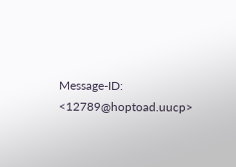Message-ID: <12789@hoptoad.uucp>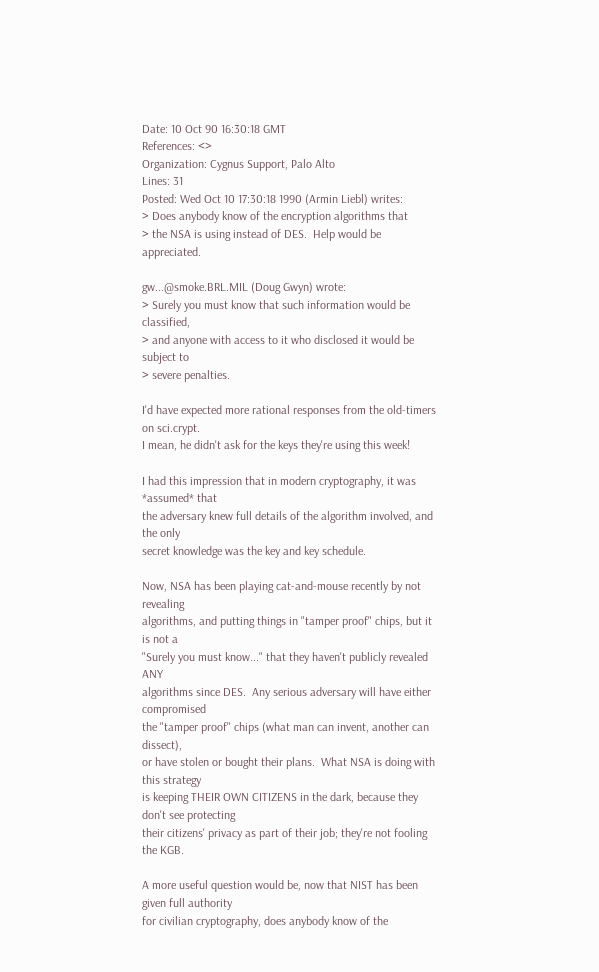Date: 10 Oct 90 16:30:18 GMT
References: <>
Organization: Cygnus Support, Palo Alto
Lines: 31
Posted: Wed Oct 10 17:30:18 1990 (Armin Liebl) writes:
> Does anybody know of the encryption algorithms that
> the NSA is using instead of DES.  Help would be appreciated.

gw...@smoke.BRL.MIL (Doug Gwyn) wrote:
> Surely you must know that such information would be classified,
> and anyone with access to it who disclosed it would be subject to
> severe penalties.

I'd have expected more rational responses from the old-timers on sci.crypt.
I mean, he didn't ask for the keys they're using this week!

I had this impression that in modern cryptography, it was *assumed* that
the adversary knew full details of the algorithm involved, and the only
secret knowledge was the key and key schedule.

Now, NSA has been playing cat-and-mouse recently by not revealing
algorithms, and putting things in "tamper proof" chips, but it is not a
"Surely you must know..." that they haven't publicly revealed ANY
algorithms since DES.  Any serious adversary will have either compromised
the "tamper proof" chips (what man can invent, another can dissect),
or have stolen or bought their plans.  What NSA is doing with this strategy
is keeping THEIR OWN CITIZENS in the dark, because they don't see protecting
their citizens' privacy as part of their job; they're not fooling the KGB.

A more useful question would be, now that NIST has been given full authority
for civilian cryptography, does anybody know of the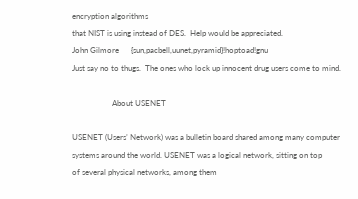encryption algorithms
that NIST is using instead of DES.  Help would be appreciated.
John Gilmore      {sun,pacbell,uunet,pyramid}!hoptoad!gnu
Just say no to thugs.  The ones who lock up innocent drug users come to mind.

                    About USENET

USENET (Users’ Network) was a bulletin board shared among many computer
systems around the world. USENET was a logical network, sitting on top
of several physical networks, among them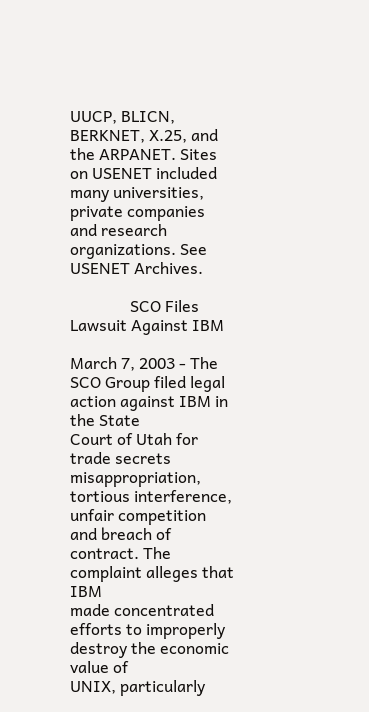UUCP, BLICN, BERKNET, X.25, and
the ARPANET. Sites on USENET included many universities, private companies
and research organizations. See USENET Archives.

               SCO Files Lawsuit Against IBM

March 7, 2003 - The SCO Group filed legal action against IBM in the State
Court of Utah for trade secrets misappropriation, tortious interference,
unfair competition and breach of contract. The complaint alleges that IBM
made concentrated efforts to improperly destroy the economic value of
UNIX, particularly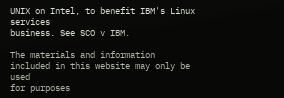UNIX on Intel, to benefit IBM's Linux services
business. See SCO v IBM.

The materials and information included in this website may only be used
for purposes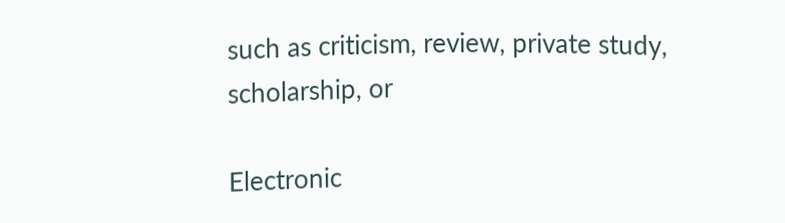such as criticism, review, private study, scholarship, or

Electronic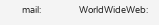mail:                   WorldWideWeb: